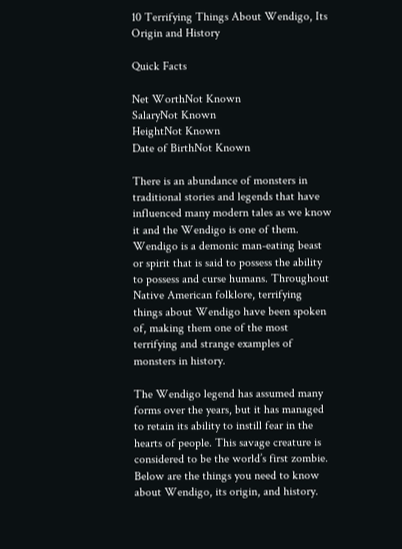10 Terrifying Things About Wendigo, Its Origin and History

Quick Facts

Net WorthNot Known
SalaryNot Known
HeightNot Known
Date of BirthNot Known

There is an abundance of monsters in traditional stories and legends that have influenced many modern tales as we know it and the Wendigo is one of them. Wendigo is a demonic man-eating beast or spirit that is said to possess the ability to possess and curse humans. Throughout Native American folklore, terrifying things about Wendigo have been spoken of, making them one of the most terrifying and strange examples of monsters in history.

The Wendigo legend has assumed many forms over the years, but it has managed to retain its ability to instill fear in the hearts of people. This savage creature is considered to be the world’s first zombie. Below are the things you need to know about Wendigo, its origin, and history.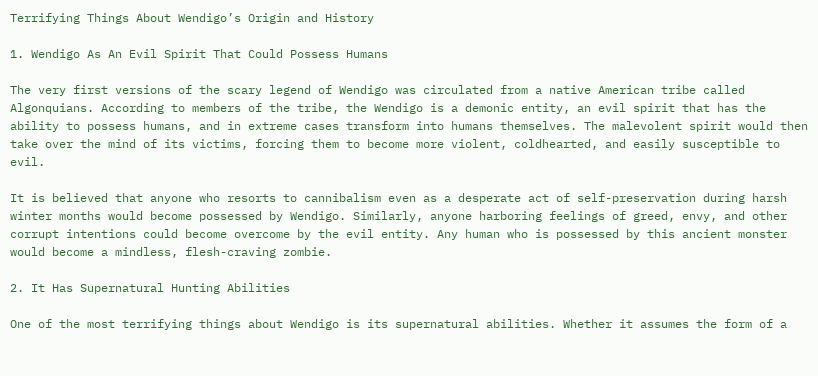Terrifying Things About Wendigo’s Origin and History

1. Wendigo As An Evil Spirit That Could Possess Humans

The very first versions of the scary legend of Wendigo was circulated from a native American tribe called Algonquians. According to members of the tribe, the Wendigo is a demonic entity, an evil spirit that has the ability to possess humans, and in extreme cases transform into humans themselves. The malevolent spirit would then take over the mind of its victims, forcing them to become more violent, coldhearted, and easily susceptible to evil.

It is believed that anyone who resorts to cannibalism even as a desperate act of self-preservation during harsh winter months would become possessed by Wendigo. Similarly, anyone harboring feelings of greed, envy, and other corrupt intentions could become overcome by the evil entity. Any human who is possessed by this ancient monster would become a mindless, flesh-craving zombie.

2. It Has Supernatural Hunting Abilities

One of the most terrifying things about Wendigo is its supernatural abilities. Whether it assumes the form of a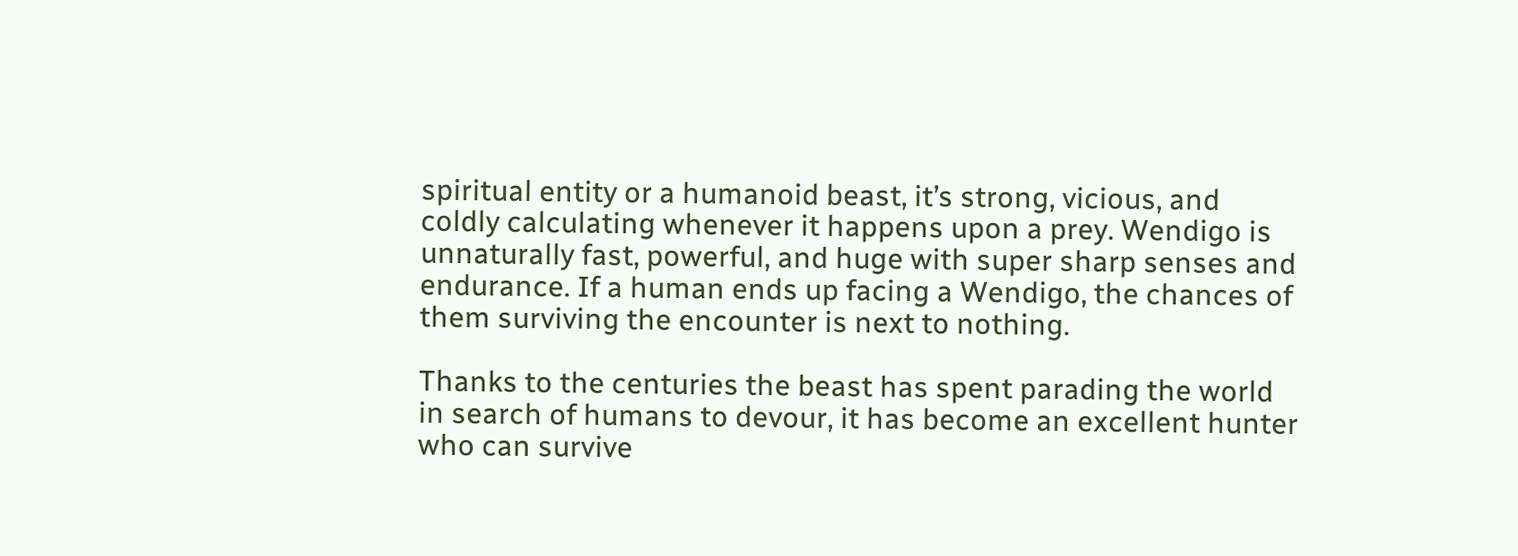spiritual entity or a humanoid beast, it’s strong, vicious, and coldly calculating whenever it happens upon a prey. Wendigo is unnaturally fast, powerful, and huge with super sharp senses and endurance. If a human ends up facing a Wendigo, the chances of them surviving the encounter is next to nothing.

Thanks to the centuries the beast has spent parading the world in search of humans to devour, it has become an excellent hunter who can survive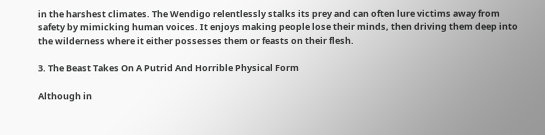in the harshest climates. The Wendigo relentlessly stalks its prey and can often lure victims away from safety by mimicking human voices. It enjoys making people lose their minds, then driving them deep into the wilderness where it either possesses them or feasts on their flesh.

3. The Beast Takes On A Putrid And Horrible Physical Form

Although in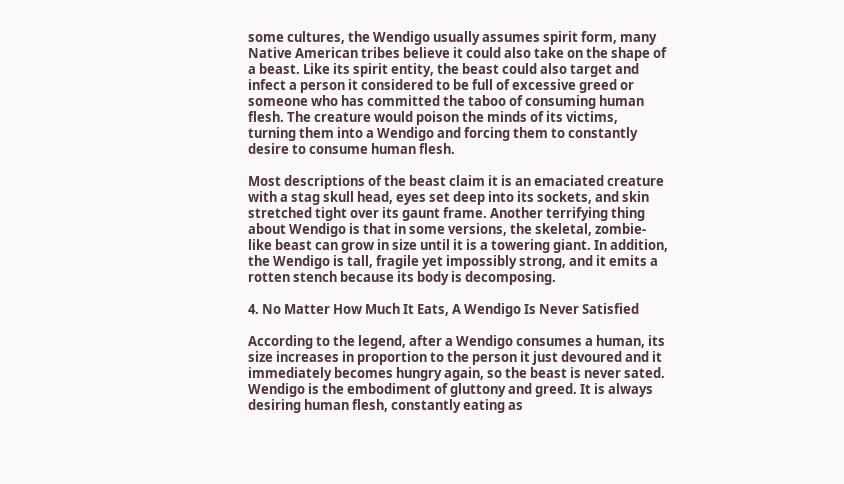some cultures, the Wendigo usually assumes spirit form, many Native American tribes believe it could also take on the shape of a beast. Like its spirit entity, the beast could also target and infect a person it considered to be full of excessive greed or someone who has committed the taboo of consuming human flesh. The creature would poison the minds of its victims, turning them into a Wendigo and forcing them to constantly desire to consume human flesh.

Most descriptions of the beast claim it is an emaciated creature with a stag skull head, eyes set deep into its sockets, and skin stretched tight over its gaunt frame. Another terrifying thing about Wendigo is that in some versions, the skeletal, zombie-like beast can grow in size until it is a towering giant. In addition, the Wendigo is tall, fragile yet impossibly strong, and it emits a rotten stench because its body is decomposing.

4. No Matter How Much It Eats, A Wendigo Is Never Satisfied

According to the legend, after a Wendigo consumes a human, its size increases in proportion to the person it just devoured and it immediately becomes hungry again, so the beast is never sated. Wendigo is the embodiment of gluttony and greed. It is always desiring human flesh, constantly eating as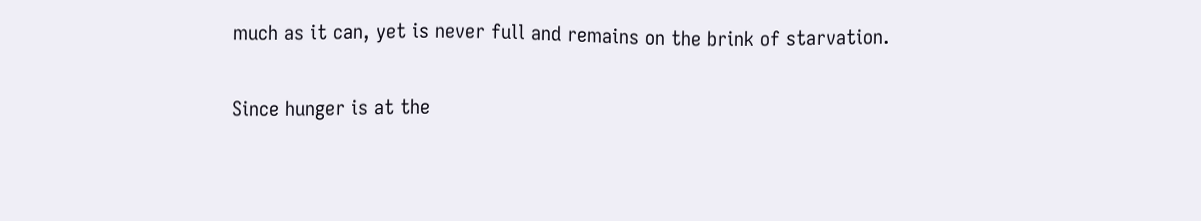much as it can, yet is never full and remains on the brink of starvation.

Since hunger is at the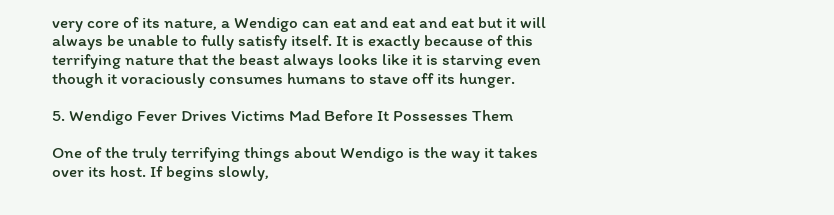very core of its nature, a Wendigo can eat and eat and eat but it will always be unable to fully satisfy itself. It is exactly because of this terrifying nature that the beast always looks like it is starving even though it voraciously consumes humans to stave off its hunger.

5. Wendigo Fever Drives Victims Mad Before It Possesses Them

One of the truly terrifying things about Wendigo is the way it takes over its host. If begins slowly,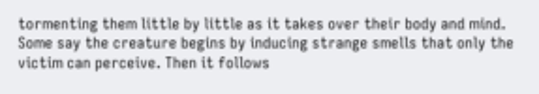tormenting them little by little as it takes over their body and mind. Some say the creature begins by inducing strange smells that only the victim can perceive. Then it follows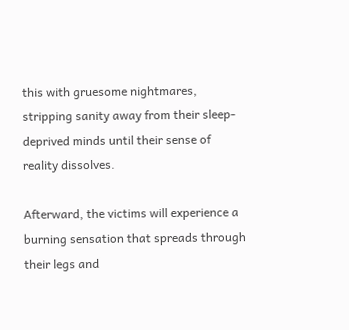this with gruesome nightmares, stripping sanity away from their sleep-deprived minds until their sense of reality dissolves.

Afterward, the victims will experience a burning sensation that spreads through their legs and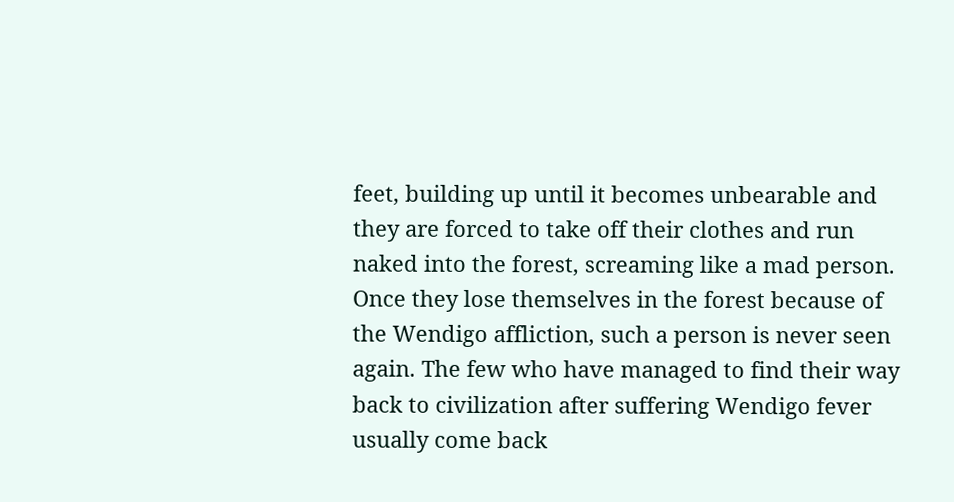feet, building up until it becomes unbearable and they are forced to take off their clothes and run naked into the forest, screaming like a mad person. Once they lose themselves in the forest because of the Wendigo affliction, such a person is never seen again. The few who have managed to find their way back to civilization after suffering Wendigo fever usually come back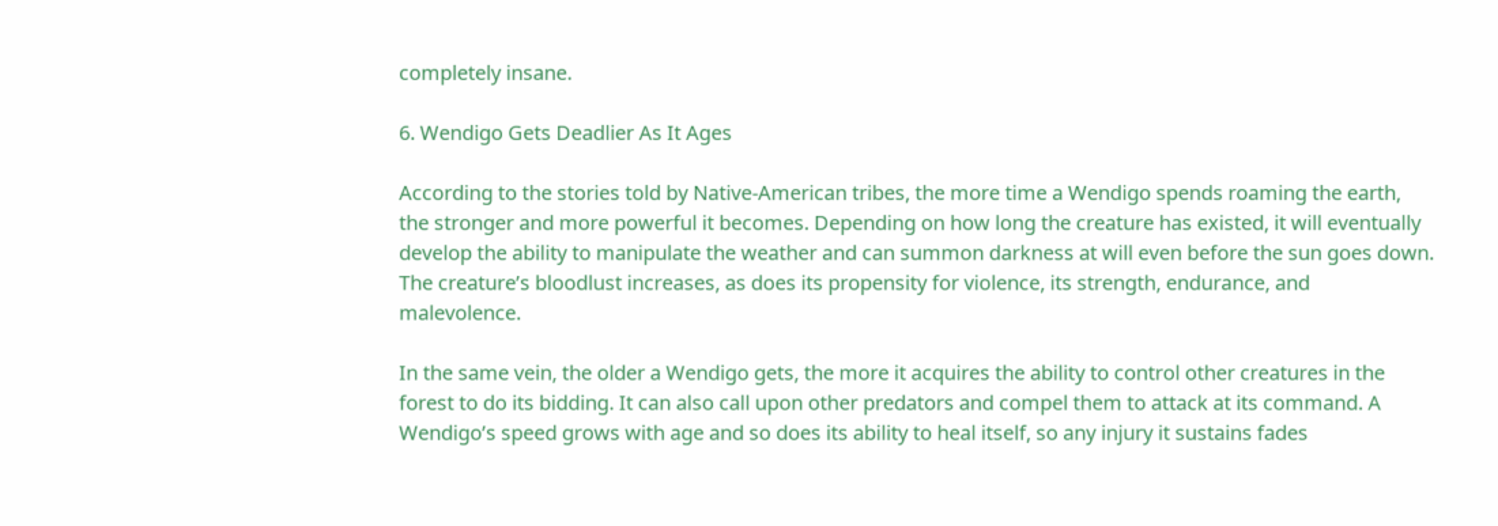completely insane.

6. Wendigo Gets Deadlier As It Ages

According to the stories told by Native-American tribes, the more time a Wendigo spends roaming the earth, the stronger and more powerful it becomes. Depending on how long the creature has existed, it will eventually develop the ability to manipulate the weather and can summon darkness at will even before the sun goes down. The creature’s bloodlust increases, as does its propensity for violence, its strength, endurance, and malevolence.

In the same vein, the older a Wendigo gets, the more it acquires the ability to control other creatures in the forest to do its bidding. It can also call upon other predators and compel them to attack at its command. A Wendigo’s speed grows with age and so does its ability to heal itself, so any injury it sustains fades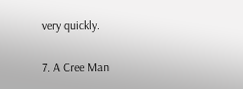very quickly.

7. A Cree Man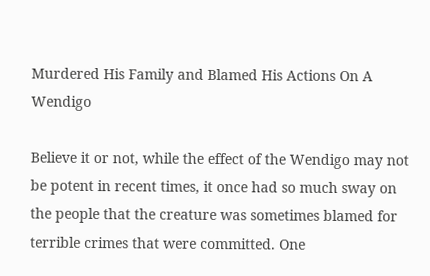Murdered His Family and Blamed His Actions On A Wendigo

Believe it or not, while the effect of the Wendigo may not be potent in recent times, it once had so much sway on the people that the creature was sometimes blamed for terrible crimes that were committed. One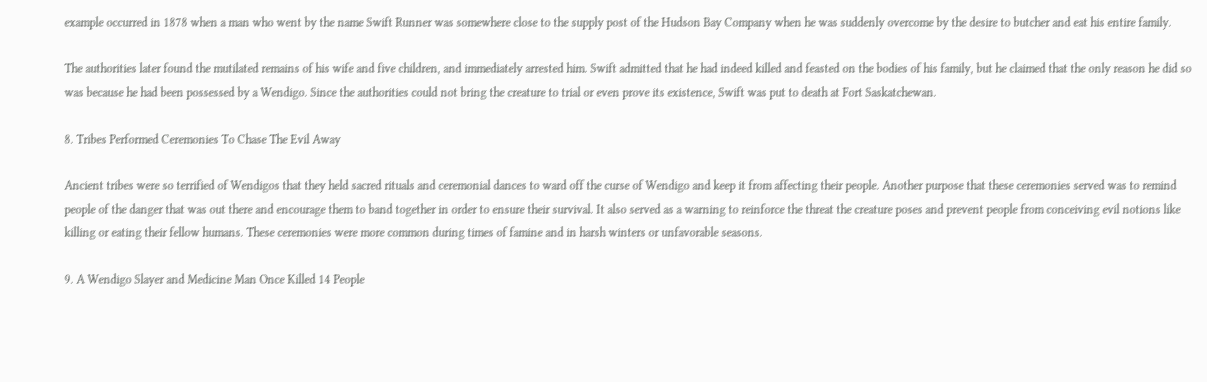example occurred in 1878 when a man who went by the name Swift Runner was somewhere close to the supply post of the Hudson Bay Company when he was suddenly overcome by the desire to butcher and eat his entire family.

The authorities later found the mutilated remains of his wife and five children, and immediately arrested him. Swift admitted that he had indeed killed and feasted on the bodies of his family, but he claimed that the only reason he did so was because he had been possessed by a Wendigo. Since the authorities could not bring the creature to trial or even prove its existence, Swift was put to death at Fort Saskatchewan.

8. Tribes Performed Ceremonies To Chase The Evil Away

Ancient tribes were so terrified of Wendigos that they held sacred rituals and ceremonial dances to ward off the curse of Wendigo and keep it from affecting their people. Another purpose that these ceremonies served was to remind people of the danger that was out there and encourage them to band together in order to ensure their survival. It also served as a warning to reinforce the threat the creature poses and prevent people from conceiving evil notions like killing or eating their fellow humans. These ceremonies were more common during times of famine and in harsh winters or unfavorable seasons.

9. A Wendigo Slayer and Medicine Man Once Killed 14 People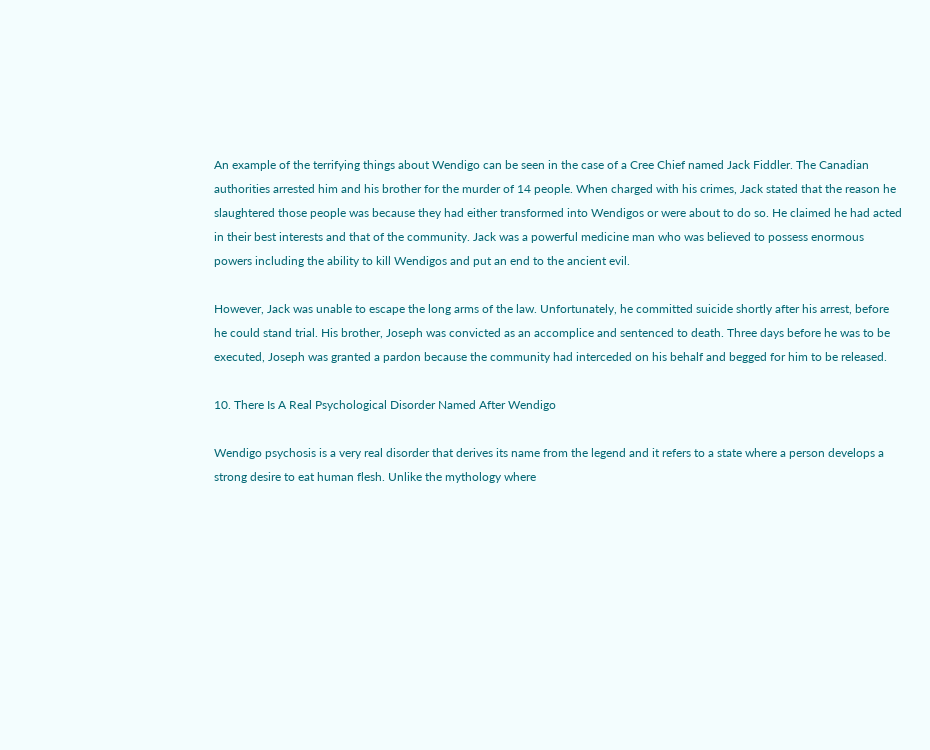An example of the terrifying things about Wendigo can be seen in the case of a Cree Chief named Jack Fiddler. The Canadian authorities arrested him and his brother for the murder of 14 people. When charged with his crimes, Jack stated that the reason he slaughtered those people was because they had either transformed into Wendigos or were about to do so. He claimed he had acted in their best interests and that of the community. Jack was a powerful medicine man who was believed to possess enormous powers including the ability to kill Wendigos and put an end to the ancient evil.

However, Jack was unable to escape the long arms of the law. Unfortunately, he committed suicide shortly after his arrest, before he could stand trial. His brother, Joseph was convicted as an accomplice and sentenced to death. Three days before he was to be executed, Joseph was granted a pardon because the community had interceded on his behalf and begged for him to be released.

10. There Is A Real Psychological Disorder Named After Wendigo

Wendigo psychosis is a very real disorder that derives its name from the legend and it refers to a state where a person develops a strong desire to eat human flesh. Unlike the mythology where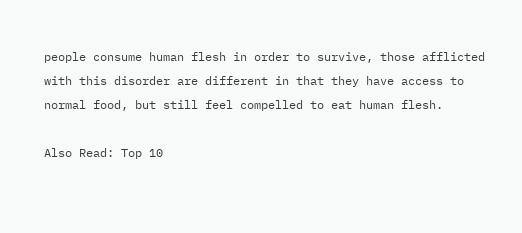people consume human flesh in order to survive, those afflicted with this disorder are different in that they have access to normal food, but still feel compelled to eat human flesh.

Also Read: Top 10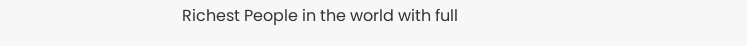Richest People in the world with full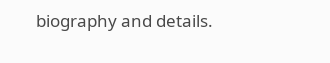biography and details.